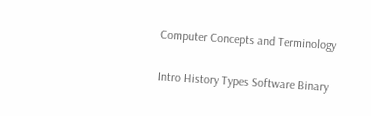Computer Concepts and Terminology

Intro History Types Software Binary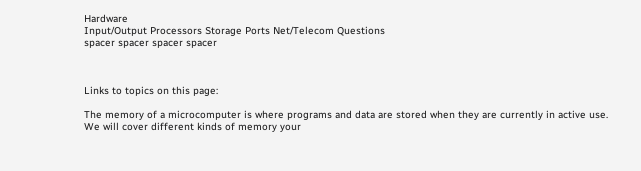Hardware
Input/Output Processors Storage Ports Net/Telecom Questions
spacer spacer spacer spacer



Links to topics on this page:

The memory of a microcomputer is where programs and data are stored when they are currently in active use. We will cover different kinds of memory your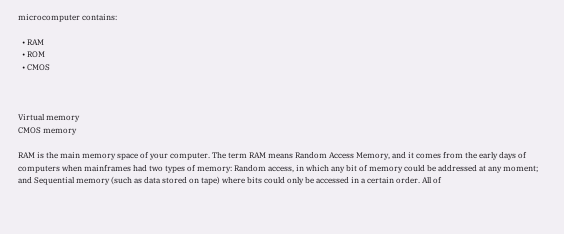microcomputer contains:

  • RAM
  • ROM
  • CMOS



Virtual memory
CMOS memory

RAM is the main memory space of your computer. The term RAM means Random Access Memory, and it comes from the early days of computers when mainframes had two types of memory: Random access, in which any bit of memory could be addressed at any moment; and Sequential memory (such as data stored on tape) where bits could only be accessed in a certain order. All of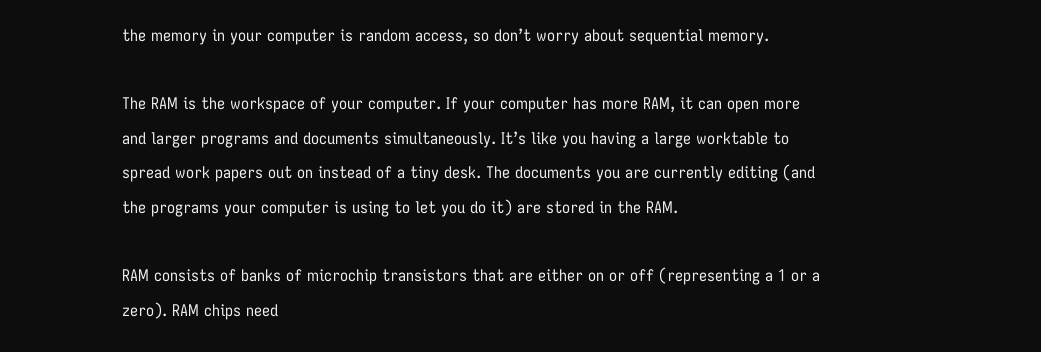the memory in your computer is random access, so don’t worry about sequential memory.

The RAM is the workspace of your computer. If your computer has more RAM, it can open more and larger programs and documents simultaneously. It’s like you having a large worktable to spread work papers out on instead of a tiny desk. The documents you are currently editing (and the programs your computer is using to let you do it) are stored in the RAM.

RAM consists of banks of microchip transistors that are either on or off (representing a 1 or a zero). RAM chips need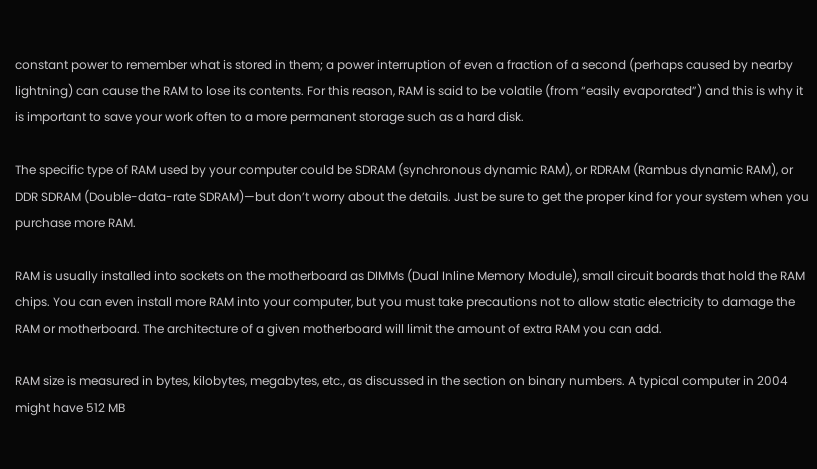constant power to remember what is stored in them; a power interruption of even a fraction of a second (perhaps caused by nearby lightning) can cause the RAM to lose its contents. For this reason, RAM is said to be volatile (from “easily evaporated”) and this is why it is important to save your work often to a more permanent storage such as a hard disk.

The specific type of RAM used by your computer could be SDRAM (synchronous dynamic RAM), or RDRAM (Rambus dynamic RAM), or DDR SDRAM (Double-data-rate SDRAM)—but don’t worry about the details. Just be sure to get the proper kind for your system when you purchase more RAM.

RAM is usually installed into sockets on the motherboard as DIMMs (Dual Inline Memory Module), small circuit boards that hold the RAM chips. You can even install more RAM into your computer, but you must take precautions not to allow static electricity to damage the RAM or motherboard. The architecture of a given motherboard will limit the amount of extra RAM you can add.

RAM size is measured in bytes, kilobytes, megabytes, etc., as discussed in the section on binary numbers. A typical computer in 2004 might have 512 MB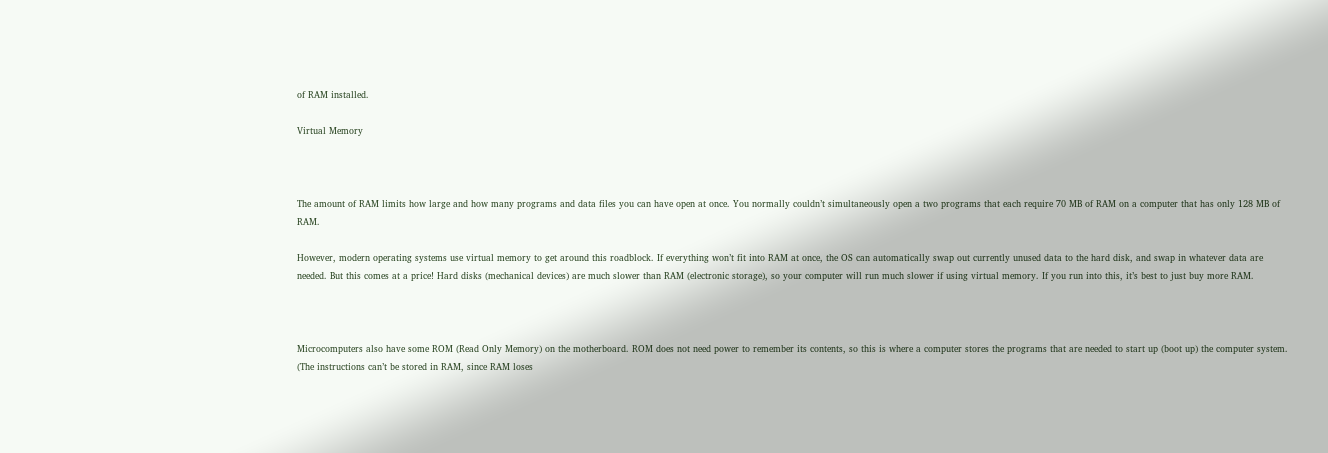of RAM installed.

Virtual Memory



The amount of RAM limits how large and how many programs and data files you can have open at once. You normally couldn’t simultaneously open a two programs that each require 70 MB of RAM on a computer that has only 128 MB of RAM.

However, modern operating systems use virtual memory to get around this roadblock. If everything won’t fit into RAM at once, the OS can automatically swap out currently unused data to the hard disk, and swap in whatever data are needed. But this comes at a price! Hard disks (mechanical devices) are much slower than RAM (electronic storage), so your computer will run much slower if using virtual memory. If you run into this, it’s best to just buy more RAM.



Microcomputers also have some ROM (Read Only Memory) on the motherboard. ROM does not need power to remember its contents, so this is where a computer stores the programs that are needed to start up (boot up) the computer system. (The instructions can’t be stored in RAM, since RAM loses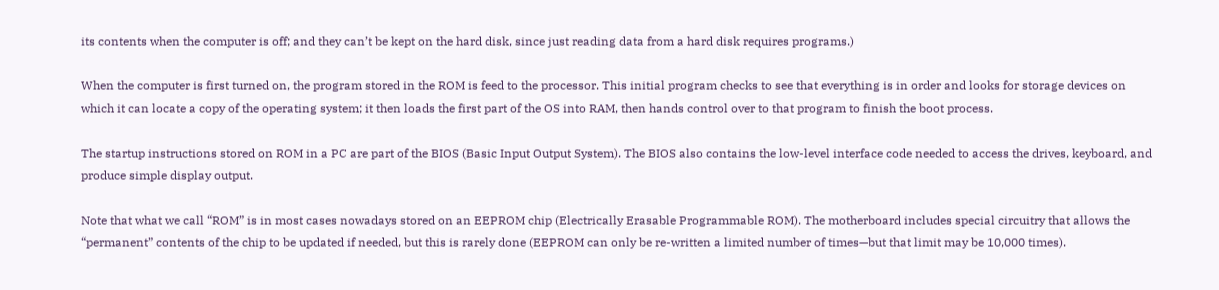its contents when the computer is off; and they can’t be kept on the hard disk, since just reading data from a hard disk requires programs.)

When the computer is first turned on, the program stored in the ROM is feed to the processor. This initial program checks to see that everything is in order and looks for storage devices on which it can locate a copy of the operating system; it then loads the first part of the OS into RAM, then hands control over to that program to finish the boot process.

The startup instructions stored on ROM in a PC are part of the BIOS (Basic Input Output System). The BIOS also contains the low-level interface code needed to access the drives, keyboard, and produce simple display output.

Note that what we call “ROM” is in most cases nowadays stored on an EEPROM chip (Electrically Erasable Programmable ROM). The motherboard includes special circuitry that allows the “permanent” contents of the chip to be updated if needed, but this is rarely done (EEPROM can only be re-written a limited number of times—but that limit may be 10,000 times).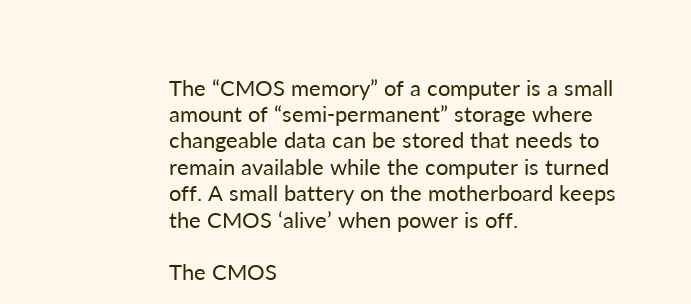The “CMOS memory” of a computer is a small amount of “semi-permanent” storage where changeable data can be stored that needs to remain available while the computer is turned off. A small battery on the motherboard keeps the CMOS ‘alive’ when power is off.

The CMOS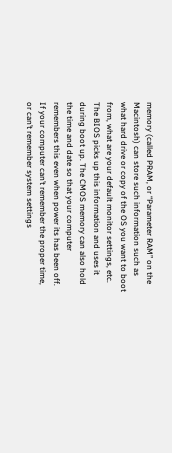memory (called PRAM, or “Parameter RAM” on the Macintosh) can store such information such as what hard drive or copy of the OS you want to boot from, what are your default monitor settings, etc. The BIOS picks up this information and uses it during boot up. The CMOS memory can also hold the time and date so that your computer remembers this even when power its has been off. If your computer can’t remember the proper time, or can’t remember system settings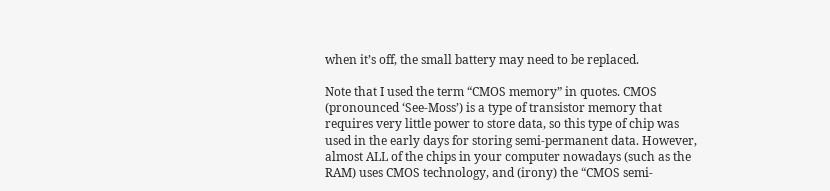when it’s off, the small battery may need to be replaced.

Note that I used the term “CMOS memory” in quotes. CMOS (pronounced ‘See-Moss’) is a type of transistor memory that requires very little power to store data, so this type of chip was used in the early days for storing semi-permanent data. However, almost ALL of the chips in your computer nowadays (such as the RAM) uses CMOS technology, and (irony) the “CMOS semi-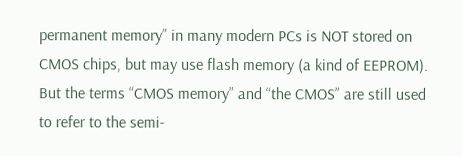permanent memory” in many modern PCs is NOT stored on CMOS chips, but may use flash memory (a kind of EEPROM). But the terms “CMOS memory” and “the CMOS” are still used to refer to the semi-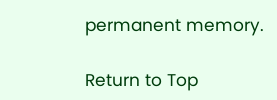permanent memory.

Return to Top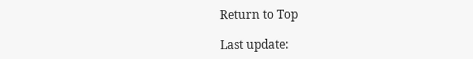Return to Top

Last update: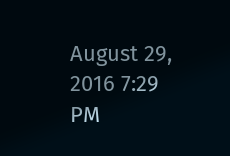August 29, 2016 7:29 PM